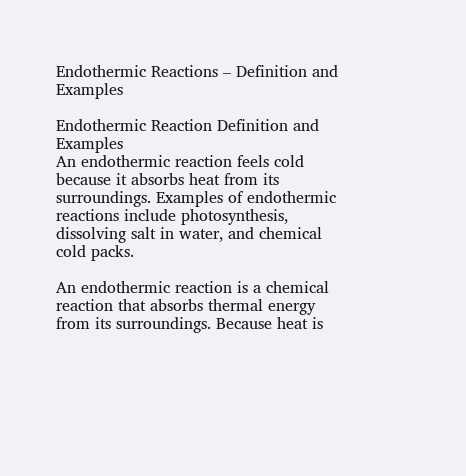Endothermic Reactions – Definition and Examples

Endothermic Reaction Definition and Examples
An endothermic reaction feels cold because it absorbs heat from its surroundings. Examples of endothermic reactions include photosynthesis, dissolving salt in water, and chemical cold packs.

An endothermic reaction is a chemical reaction that absorbs thermal energy from its surroundings. Because heat is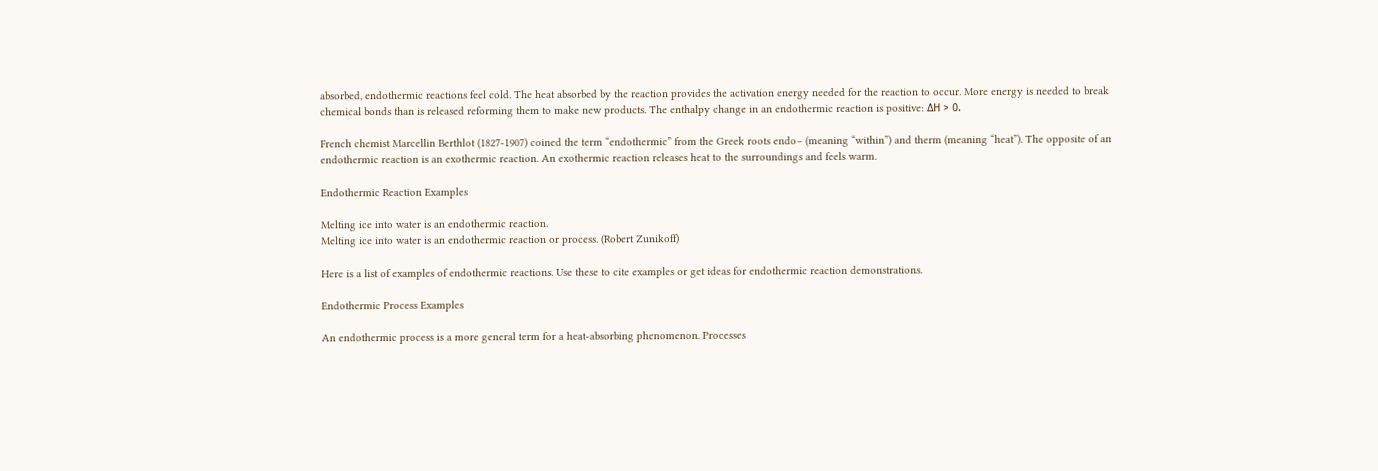absorbed, endothermic reactions feel cold. The heat absorbed by the reaction provides the activation energy needed for the reaction to occur. More energy is needed to break chemical bonds than is released reforming them to make new products. The enthalpy change in an endothermic reaction is positive: ΔH > 0.

French chemist Marcellin Berthlot (1827-1907) coined the term “endothermic” from the Greek roots endo– (meaning “within”) and therm (meaning “heat”). The opposite of an endothermic reaction is an exothermic reaction. An exothermic reaction releases heat to the surroundings and feels warm.

Endothermic Reaction Examples

Melting ice into water is an endothermic reaction.
Melting ice into water is an endothermic reaction or process. (Robert Zunikoff)

Here is a list of examples of endothermic reactions. Use these to cite examples or get ideas for endothermic reaction demonstrations.

Endothermic Process Examples

An endothermic process is a more general term for a heat-absorbing phenomenon. Processes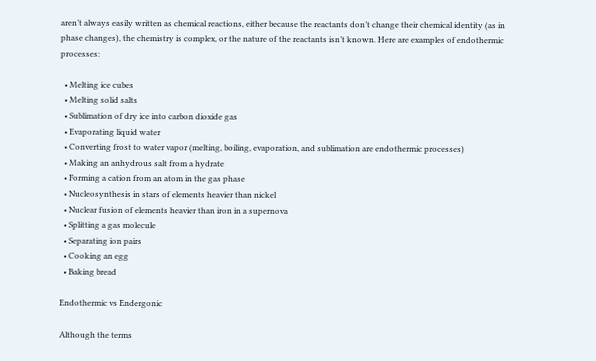aren’t always easily written as chemical reactions, either because the reactants don’t change their chemical identity (as in phase changes), the chemistry is complex, or the nature of the reactants isn’t known. Here are examples of endothermic processes:

  • Melting ice cubes
  • Melting solid salts
  • Sublimation of dry ice into carbon dioxide gas
  • Evaporating liquid water
  • Converting frost to water vapor (melting, boiling, evaporation, and sublimation are endothermic processes)
  • Making an anhydrous salt from a hydrate
  • Forming a cation from an atom in the gas phase
  • Nucleosynthesis in stars of elements heavier than nickel
  • Nuclear fusion of elements heavier than iron in a supernova
  • Splitting a gas molecule
  • Separating ion pairs
  • Cooking an egg
  • Baking bread

Endothermic vs Endergonic

Although the terms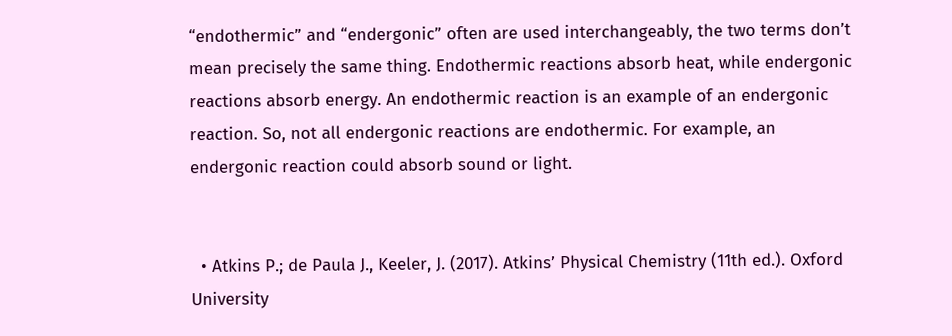“endothermic” and “endergonic” often are used interchangeably, the two terms don’t mean precisely the same thing. Endothermic reactions absorb heat, while endergonic reactions absorb energy. An endothermic reaction is an example of an endergonic reaction. So, not all endergonic reactions are endothermic. For example, an endergonic reaction could absorb sound or light.


  • Atkins P.; de Paula J., Keeler, J. (2017). Atkins’ Physical Chemistry (11th ed.). Oxford University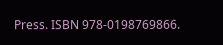Press. ISBN 978-0198769866.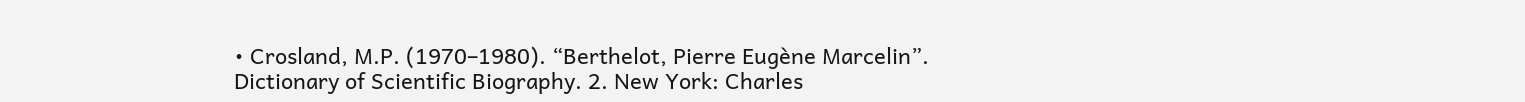• Crosland, M.P. (1970–1980). “Berthelot, Pierre Eugène Marcelin”. Dictionary of Scientific Biography. 2. New York: Charles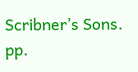Scribner’s Sons. pp.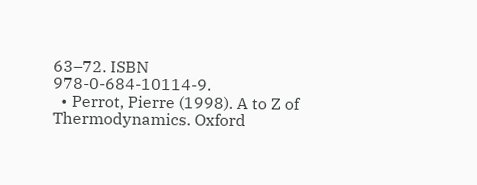63–72. ISBN 978-0-684-10114-9.
  • Perrot, Pierre (1998). A to Z of Thermodynamics. Oxford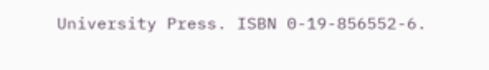University Press. ISBN 0-19-856552-6.